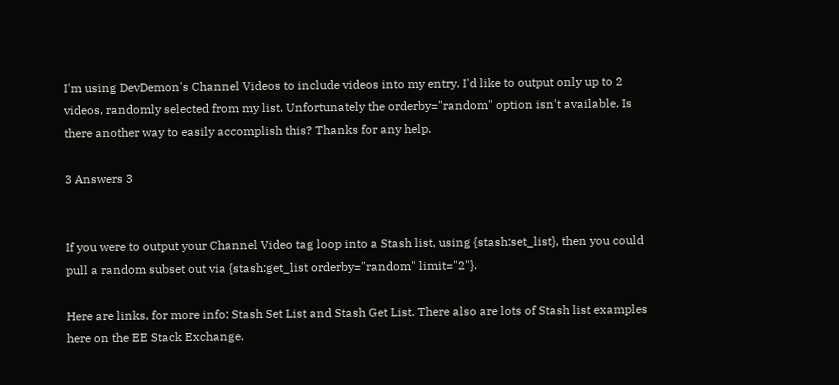I'm using DevDemon's Channel Videos to include videos into my entry. I'd like to output only up to 2 videos, randomly selected from my list. Unfortunately the orderby="random" option isn't available. Is there another way to easily accomplish this? Thanks for any help.

3 Answers 3


If you were to output your Channel Video tag loop into a Stash list, using {stash:set_list}, then you could pull a random subset out via {stash:get_list orderby="random" limit="2"}.

Here are links, for more info: Stash Set List and Stash Get List. There also are lots of Stash list examples here on the EE Stack Exchange.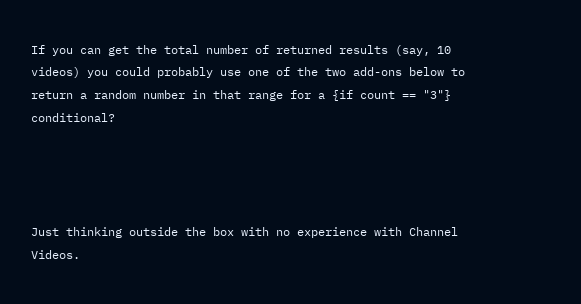If you can get the total number of returned results (say, 10 videos) you could probably use one of the two add-ons below to return a random number in that range for a {if count == "3"} conditional?




Just thinking outside the box with no experience with Channel Videos.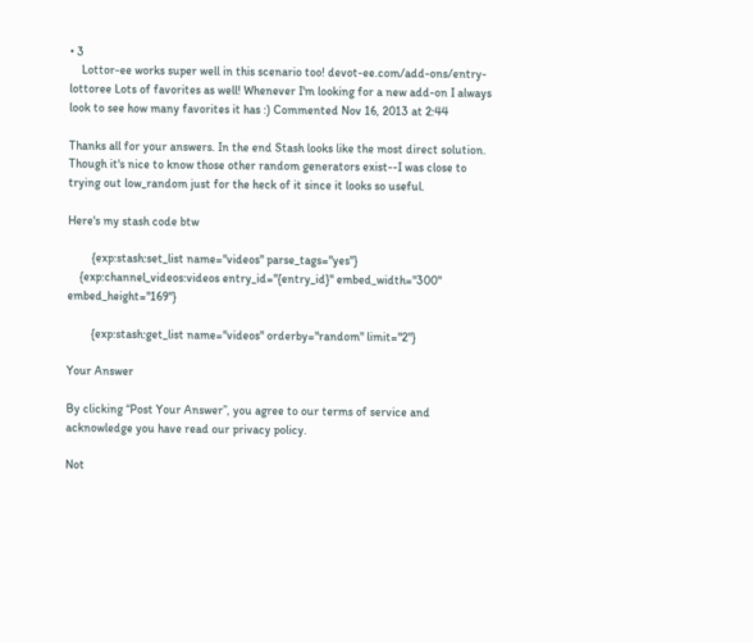• 3
    Lottor-ee works super well in this scenario too! devot-ee.com/add-ons/entry-lottoree Lots of favorites as well! Whenever I'm looking for a new add-on I always look to see how many favorites it has :) Commented Nov 16, 2013 at 2:44

Thanks all for your answers. In the end Stash looks like the most direct solution. Though it's nice to know those other random generators exist--I was close to trying out low_random just for the heck of it since it looks so useful.

Here's my stash code btw

        {exp:stash:set_list name="videos" parse_tags="yes"}
    {exp:channel_videos:videos entry_id="{entry_id}" embed_width="300" embed_height="169"}

        {exp:stash:get_list name="videos" orderby="random" limit="2"}

Your Answer

By clicking “Post Your Answer”, you agree to our terms of service and acknowledge you have read our privacy policy.

Not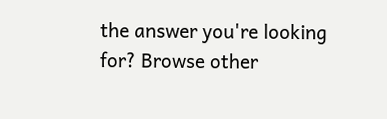the answer you're looking for? Browse other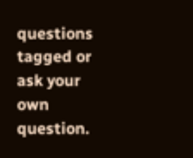questions tagged or ask your own question.